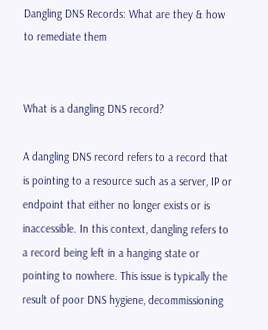Dangling DNS Records: What are they & how to remediate them


What is a dangling DNS record?

A dangling DNS record refers to a record that is pointing to a resource such as a server, IP or endpoint that either no longer exists or is inaccessible. In this context, dangling refers to a record being left in a hanging state or pointing to nowhere. This issue is typically the result of poor DNS hygiene, decommissioning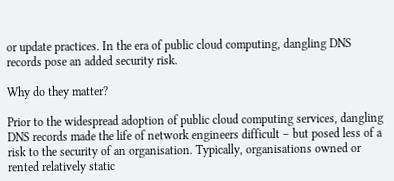or update practices. In the era of public cloud computing, dangling DNS records pose an added security risk.

Why do they matter?

Prior to the widespread adoption of public cloud computing services, dangling DNS records made the life of network engineers difficult – but posed less of a risk to the security of an organisation. Typically, organisations owned or rented relatively static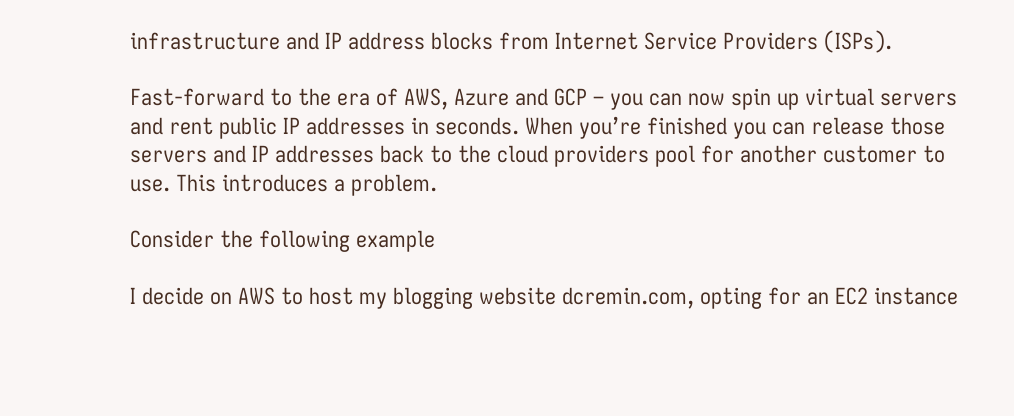infrastructure and IP address blocks from Internet Service Providers (ISPs).

Fast-forward to the era of AWS, Azure and GCP – you can now spin up virtual servers and rent public IP addresses in seconds. When you’re finished you can release those servers and IP addresses back to the cloud providers pool for another customer to use. This introduces a problem.

Consider the following example

I decide on AWS to host my blogging website dcremin.com, opting for an EC2 instance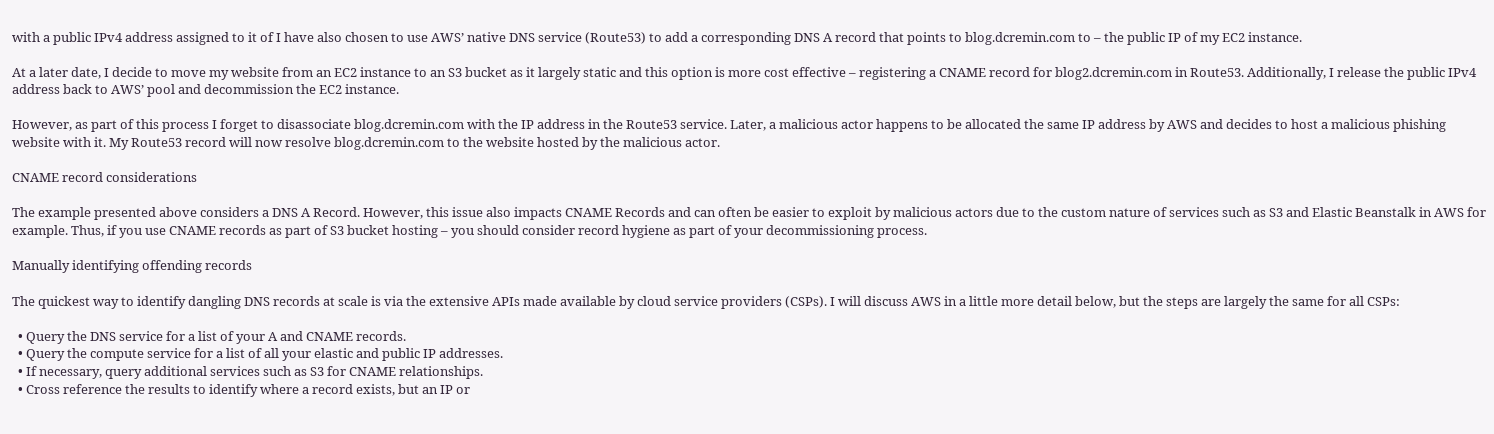with a public IPv4 address assigned to it of I have also chosen to use AWS’ native DNS service (Route53) to add a corresponding DNS A record that points to blog.dcremin.com to – the public IP of my EC2 instance.

At a later date, I decide to move my website from an EC2 instance to an S3 bucket as it largely static and this option is more cost effective – registering a CNAME record for blog2.dcremin.com in Route53. Additionally, I release the public IPv4 address back to AWS’ pool and decommission the EC2 instance.

However, as part of this process I forget to disassociate blog.dcremin.com with the IP address in the Route53 service. Later, a malicious actor happens to be allocated the same IP address by AWS and decides to host a malicious phishing website with it. My Route53 record will now resolve blog.dcremin.com to the website hosted by the malicious actor.

CNAME record considerations

The example presented above considers a DNS A Record. However, this issue also impacts CNAME Records and can often be easier to exploit by malicious actors due to the custom nature of services such as S3 and Elastic Beanstalk in AWS for example. Thus, if you use CNAME records as part of S3 bucket hosting – you should consider record hygiene as part of your decommissioning process.

Manually identifying offending records

The quickest way to identify dangling DNS records at scale is via the extensive APIs made available by cloud service providers (CSPs). I will discuss AWS in a little more detail below, but the steps are largely the same for all CSPs:

  • Query the DNS service for a list of your A and CNAME records.
  • Query the compute service for a list of all your elastic and public IP addresses.
  • If necessary, query additional services such as S3 for CNAME relationships.
  • Cross reference the results to identify where a record exists, but an IP or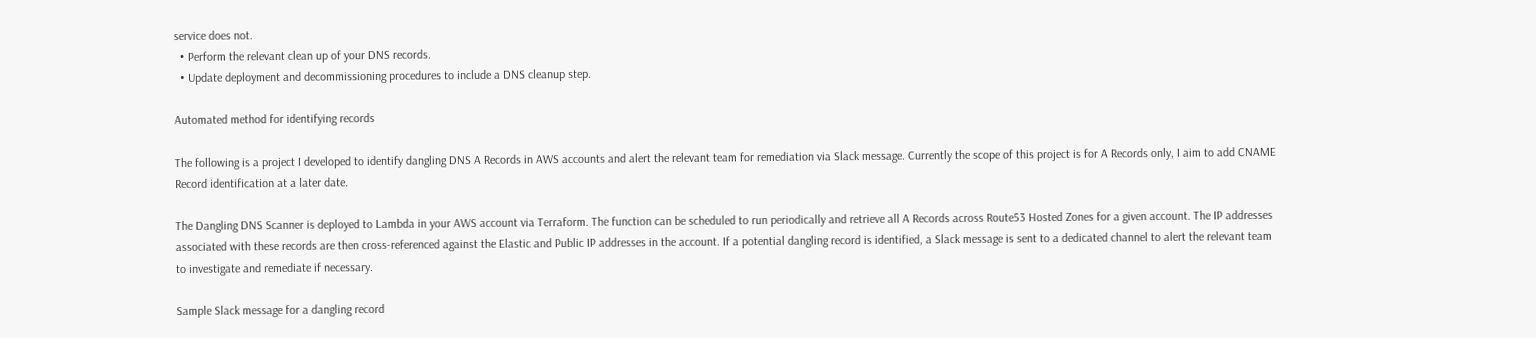service does not.
  • Perform the relevant clean up of your DNS records.
  • Update deployment and decommissioning procedures to include a DNS cleanup step.

Automated method for identifying records

The following is a project I developed to identify dangling DNS A Records in AWS accounts and alert the relevant team for remediation via Slack message. Currently the scope of this project is for A Records only, I aim to add CNAME Record identification at a later date.

The Dangling DNS Scanner is deployed to Lambda in your AWS account via Terraform. The function can be scheduled to run periodically and retrieve all A Records across Route53 Hosted Zones for a given account. The IP addresses associated with these records are then cross-referenced against the Elastic and Public IP addresses in the account. If a potential dangling record is identified, a Slack message is sent to a dedicated channel to alert the relevant team to investigate and remediate if necessary.

Sample Slack message for a dangling record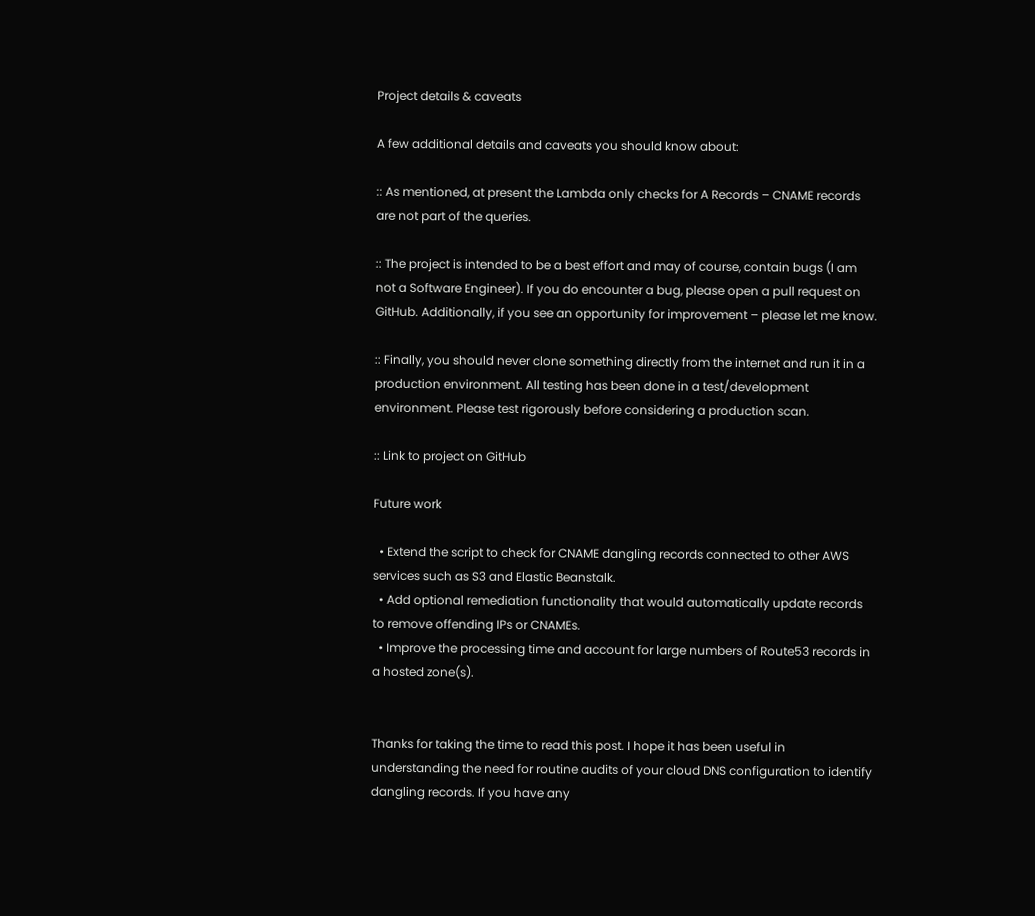Project details & caveats

A few additional details and caveats you should know about:

:: As mentioned, at present the Lambda only checks for A Records – CNAME records are not part of the queries.

:: The project is intended to be a best effort and may of course, contain bugs (I am not a Software Engineer). If you do encounter a bug, please open a pull request on GitHub. Additionally, if you see an opportunity for improvement – please let me know.

:: Finally, you should never clone something directly from the internet and run it in a production environment. All testing has been done in a test/development environment. Please test rigorously before considering a production scan.

:: Link to project on GitHub

Future work

  • Extend the script to check for CNAME dangling records connected to other AWS services such as S3 and Elastic Beanstalk.
  • Add optional remediation functionality that would automatically update records to remove offending IPs or CNAMEs.
  • Improve the processing time and account for large numbers of Route53 records in a hosted zone(s).


Thanks for taking the time to read this post. I hope it has been useful in understanding the need for routine audits of your cloud DNS configuration to identify dangling records. If you have any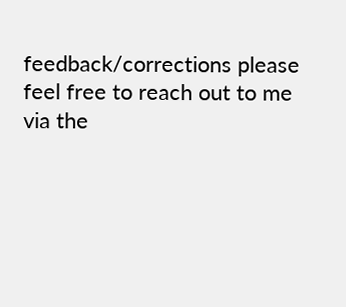feedback/corrections please feel free to reach out to me via the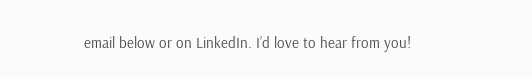email below or on LinkedIn. I’d love to hear from you!